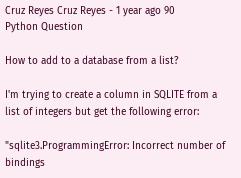Cruz Reyes Cruz Reyes - 1 year ago 90
Python Question

How to add to a database from a list?

I'm trying to create a column in SQLITE from a list of integers but get the following error:

"sqlite3.ProgrammingError: Incorrect number of bindings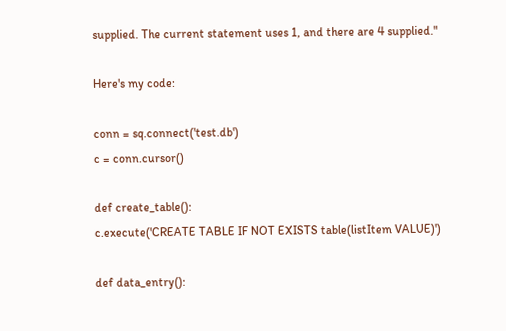supplied. The current statement uses 1, and there are 4 supplied."

Here's my code:

conn = sq.connect('test.db')
c = conn.cursor()

def create_table():
c.execute('CREATE TABLE IF NOT EXISTS table(listItem VALUE)')

def data_entry():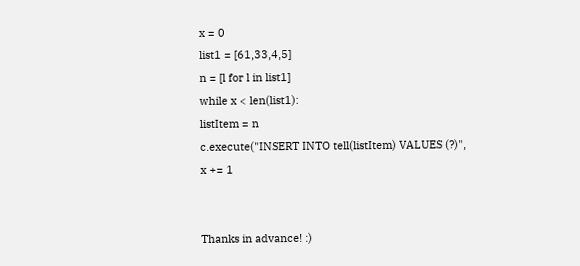x = 0
list1 = [61,33,4,5]
n = [l for l in list1]
while x < len(list1):
listItem = n
c.execute("INSERT INTO tell(listItem) VALUES (?)",
x += 1


Thanks in advance! :)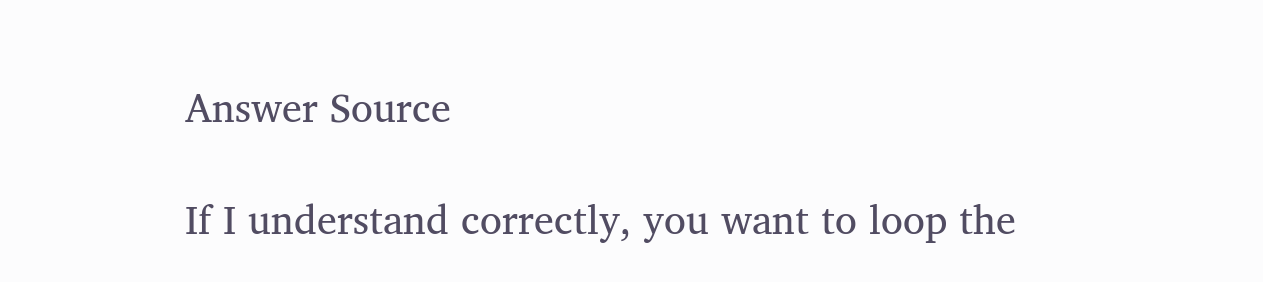Answer Source

If I understand correctly, you want to loop the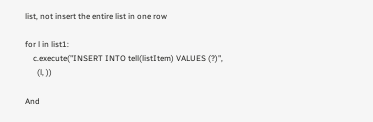list, not insert the entire list in one row

for l in list1:
    c.execute("INSERT INTO tell(listItem) VALUES (?)",
      (l, ))

And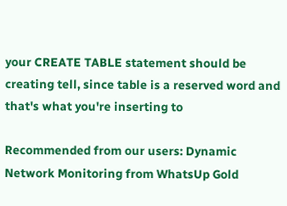your CREATE TABLE statement should be creating tell, since table is a reserved word and that's what you're inserting to

Recommended from our users: Dynamic Network Monitoring from WhatsUp Gold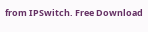from IPSwitch. Free Download